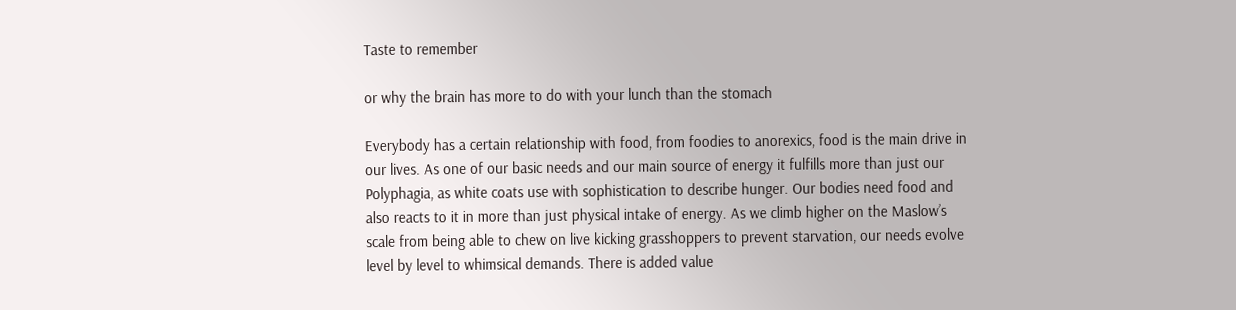Taste to remember

or why the brain has more to do with your lunch than the stomach

Everybody has a certain relationship with food, from foodies to anorexics, food is the main drive in our lives. As one of our basic needs and our main source of energy it fulfills more than just our Polyphagia, as white coats use with sophistication to describe hunger. Our bodies need food and also reacts to it in more than just physical intake of energy. As we climb higher on the Maslow’s scale from being able to chew on live kicking grasshoppers to prevent starvation, our needs evolve level by level to whimsical demands. There is added value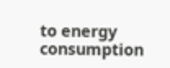to energy consumption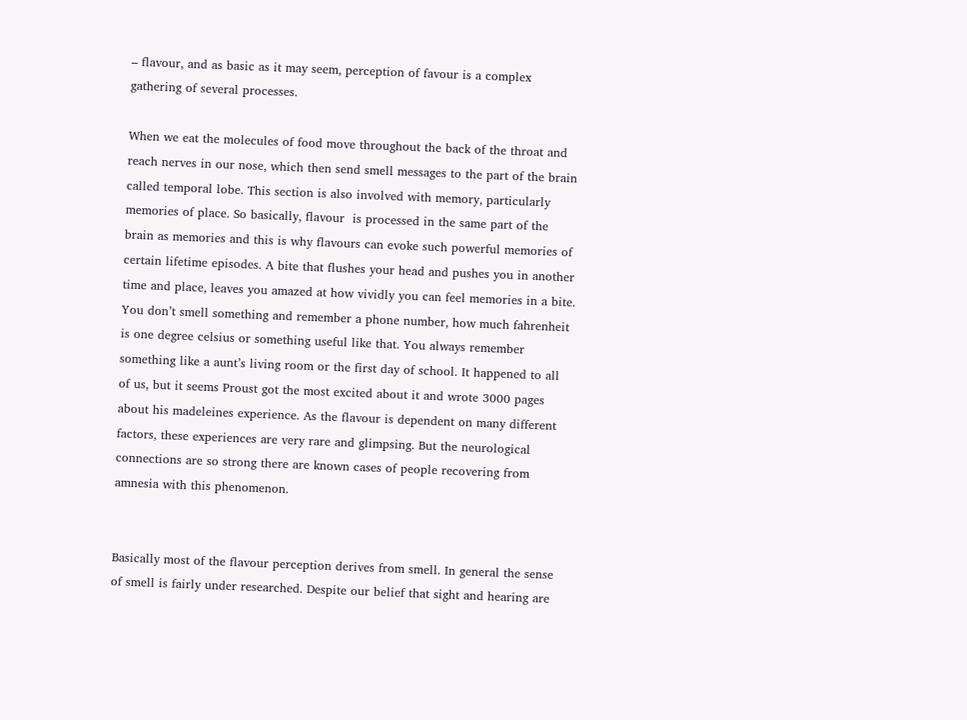– flavour, and as basic as it may seem, perception of favour is a complex gathering of several processes.

When we eat the molecules of food move throughout the back of the throat and reach nerves in our nose, which then send smell messages to the part of the brain called temporal lobe. This section is also involved with memory, particularly memories of place. So basically, flavour  is processed in the same part of the brain as memories and this is why flavours can evoke such powerful memories of certain lifetime episodes. A bite that flushes your head and pushes you in another time and place, leaves you amazed at how vividly you can feel memories in a bite. You don’t smell something and remember a phone number, how much fahrenheit is one degree celsius or something useful like that. You always remember something like a aunt’s living room or the first day of school. It happened to all of us, but it seems Proust got the most excited about it and wrote 3000 pages about his madeleines experience. As the flavour is dependent on many different factors, these experiences are very rare and glimpsing. But the neurological connections are so strong there are known cases of people recovering from amnesia with this phenomenon.


Basically most of the flavour perception derives from smell. In general the sense of smell is fairly under researched. Despite our belief that sight and hearing are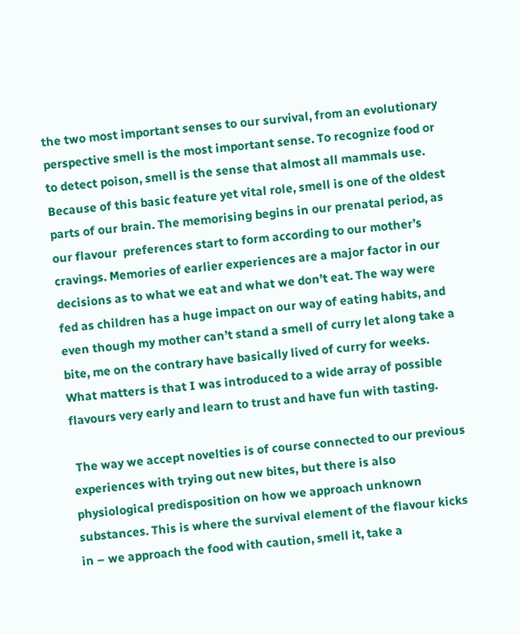the two most important senses to our survival, from an evolutionary perspective smell is the most important sense. To recognize food or to detect poison, smell is the sense that almost all mammals use. Because of this basic feature yet vital role, smell is one of the oldest parts of our brain. The memorising begins in our prenatal period, as our flavour  preferences start to form according to our mother’s cravings. Memories of earlier experiences are a major factor in our decisions as to what we eat and what we don’t eat. The way were fed as children has a huge impact on our way of eating habits, and even though my mother can’t stand a smell of curry let along take a bite, me on the contrary have basically lived of curry for weeks. What matters is that I was introduced to a wide array of possible flavours very early and learn to trust and have fun with tasting.

 The way we accept novelties is of course connected to our previous experiences with trying out new bites, but there is also physiological predisposition on how we approach unknown substances. This is where the survival element of the flavour kicks in – we approach the food with caution, smell it, take a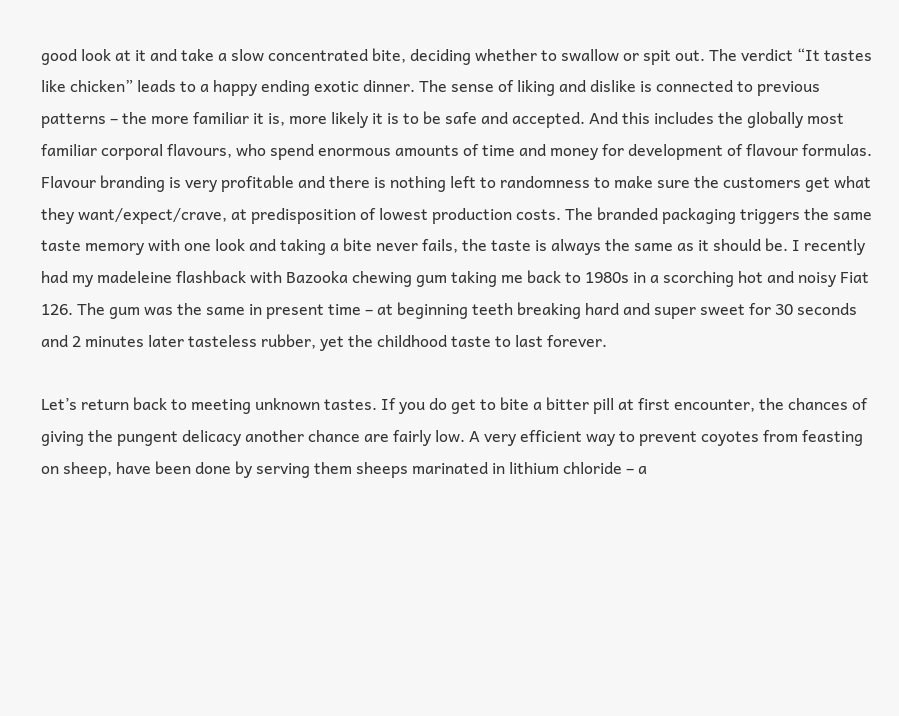good look at it and take a slow concentrated bite, deciding whether to swallow or spit out. The verdict “It tastes like chicken” leads to a happy ending exotic dinner. The sense of liking and dislike is connected to previous patterns – the more familiar it is, more likely it is to be safe and accepted. And this includes the globally most familiar corporal flavours, who spend enormous amounts of time and money for development of flavour formulas. Flavour branding is very profitable and there is nothing left to randomness to make sure the customers get what they want/expect/crave, at predisposition of lowest production costs. The branded packaging triggers the same taste memory with one look and taking a bite never fails, the taste is always the same as it should be. I recently had my madeleine flashback with Bazooka chewing gum taking me back to 1980s in a scorching hot and noisy Fiat 126. The gum was the same in present time – at beginning teeth breaking hard and super sweet for 30 seconds and 2 minutes later tasteless rubber, yet the childhood taste to last forever.

Let’s return back to meeting unknown tastes. If you do get to bite a bitter pill at first encounter, the chances of giving the pungent delicacy another chance are fairly low. A very efficient way to prevent coyotes from feasting on sheep, have been done by serving them sheeps marinated in lithium chloride – a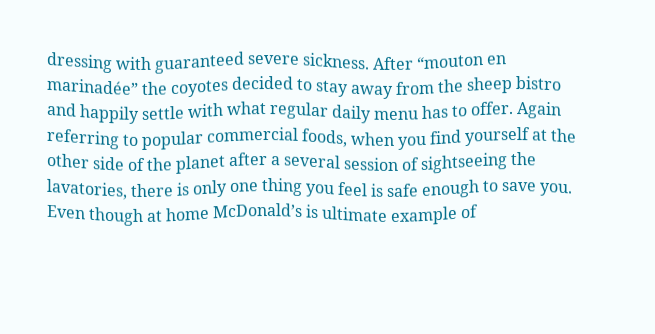dressing with guaranteed severe sickness. After “mouton en marinadée” the coyotes decided to stay away from the sheep bistro and happily settle with what regular daily menu has to offer. Again referring to popular commercial foods, when you find yourself at the other side of the planet after a several session of sightseeing the lavatories, there is only one thing you feel is safe enough to save you. Even though at home McDonald’s is ultimate example of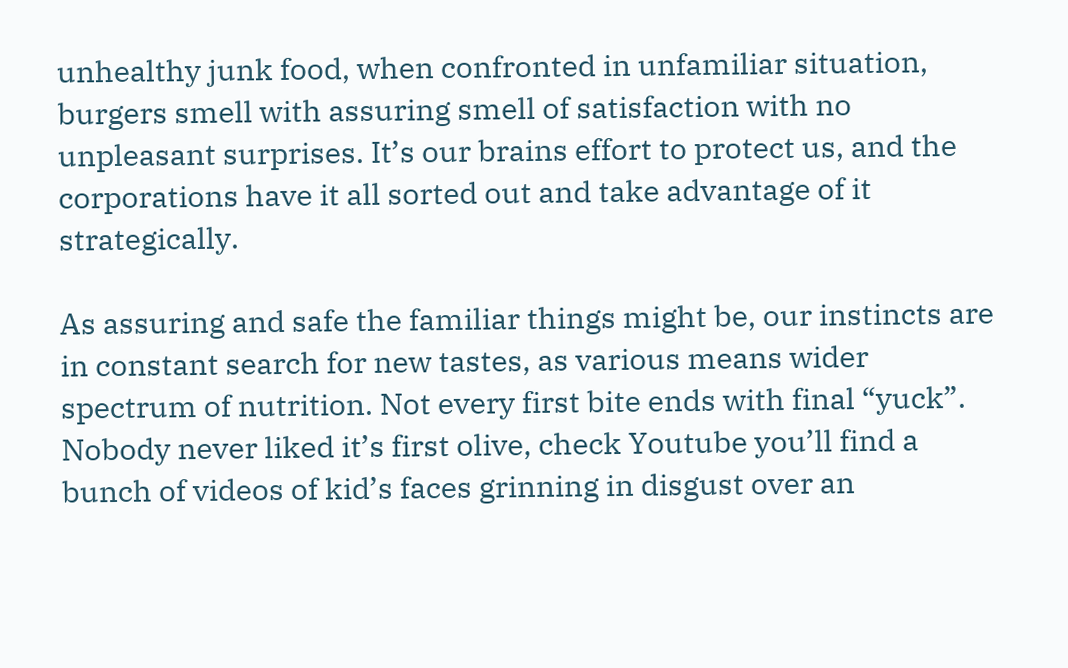unhealthy junk food, when confronted in unfamiliar situation, burgers smell with assuring smell of satisfaction with no unpleasant surprises. It’s our brains effort to protect us, and the corporations have it all sorted out and take advantage of it strategically.

As assuring and safe the familiar things might be, our instincts are in constant search for new tastes, as various means wider spectrum of nutrition. Not every first bite ends with final “yuck”. Nobody never liked it’s first olive, check Youtube you’ll find a bunch of videos of kid’s faces grinning in disgust over an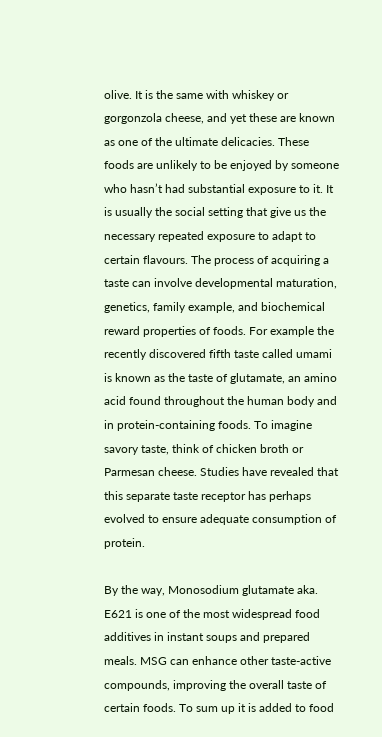olive. It is the same with whiskey or gorgonzola cheese, and yet these are known as one of the ultimate delicacies. These foods are unlikely to be enjoyed by someone who hasn’t had substantial exposure to it. It is usually the social setting that give us the necessary repeated exposure to adapt to certain flavours. The process of acquiring a taste can involve developmental maturation, genetics, family example, and biochemical reward properties of foods. For example the recently discovered fifth taste called umami is known as the taste of glutamate, an amino acid found throughout the human body and in protein-containing foods. To imagine savory taste, think of chicken broth or Parmesan cheese. Studies have revealed that this separate taste receptor has perhaps evolved to ensure adequate consumption of protein.

By the way, Monosodium glutamate aka. E621 is one of the most widespread food additives in instant soups and prepared meals. MSG can enhance other taste-active compounds, improving the overall taste of certain foods. To sum up it is added to food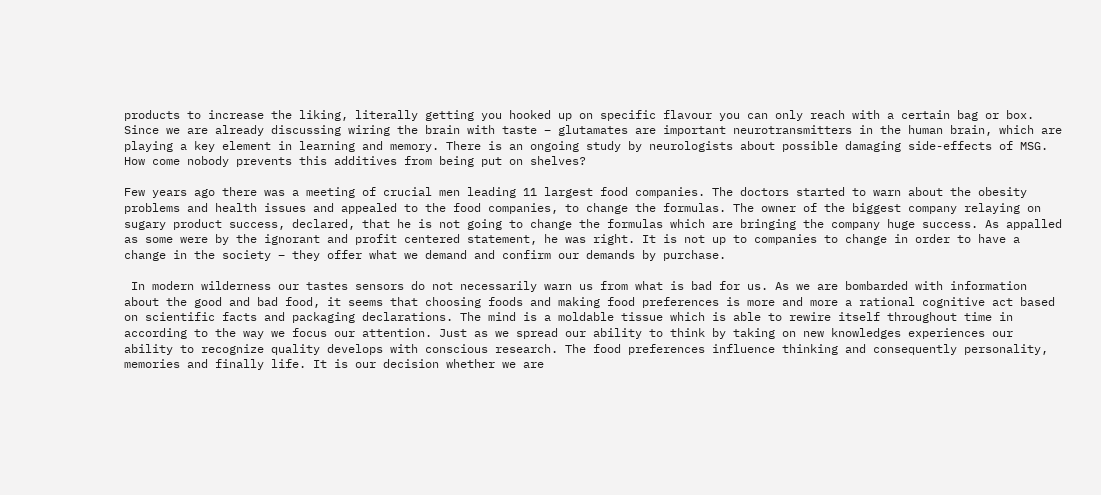products to increase the liking, literally getting you hooked up on specific flavour you can only reach with a certain bag or box. Since we are already discussing wiring the brain with taste – glutamates are important neurotransmitters in the human brain, which are playing a key element in learning and memory. There is an ongoing study by neurologists about possible damaging side-effects of MSG. How come nobody prevents this additives from being put on shelves?

Few years ago there was a meeting of crucial men leading 11 largest food companies. The doctors started to warn about the obesity problems and health issues and appealed to the food companies, to change the formulas. The owner of the biggest company relaying on sugary product success, declared, that he is not going to change the formulas which are bringing the company huge success. As appalled as some were by the ignorant and profit centered statement, he was right. It is not up to companies to change in order to have a change in the society – they offer what we demand and confirm our demands by purchase.

 In modern wilderness our tastes sensors do not necessarily warn us from what is bad for us. As we are bombarded with information about the good and bad food, it seems that choosing foods and making food preferences is more and more a rational cognitive act based on scientific facts and packaging declarations. The mind is a moldable tissue which is able to rewire itself throughout time in according to the way we focus our attention. Just as we spread our ability to think by taking on new knowledges experiences our ability to recognize quality develops with conscious research. The food preferences influence thinking and consequently personality, memories and finally life. It is our decision whether we are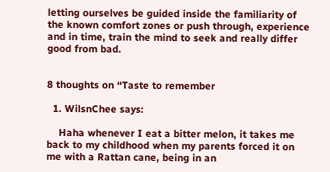letting ourselves be guided inside the familiarity of the known comfort zones or push through, experience and in time, train the mind to seek and really differ good from bad.


8 thoughts on “Taste to remember

  1. WilsnChee says:

    Haha whenever I eat a bitter melon, it takes me back to my childhood when my parents forced it on me with a Rattan cane, being in an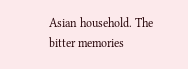Asian household. The bitter memories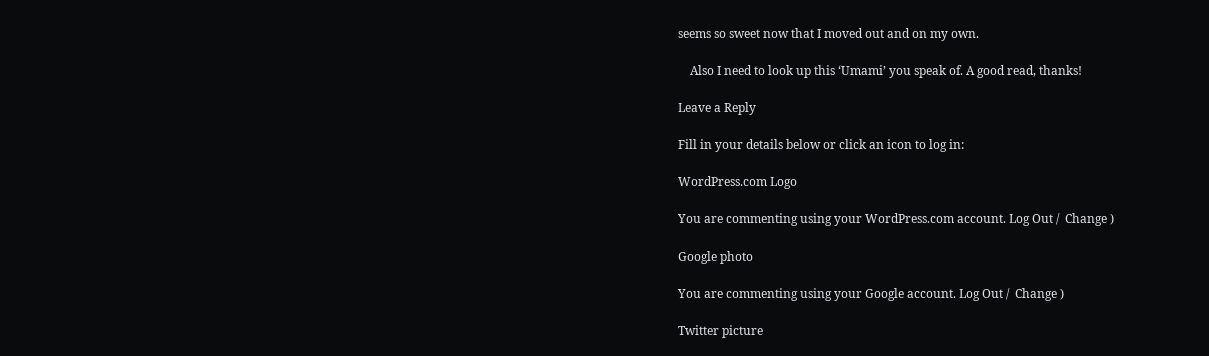seems so sweet now that I moved out and on my own.

    Also I need to look up this ‘Umami’ you speak of. A good read, thanks!

Leave a Reply

Fill in your details below or click an icon to log in:

WordPress.com Logo

You are commenting using your WordPress.com account. Log Out /  Change )

Google photo

You are commenting using your Google account. Log Out /  Change )

Twitter picture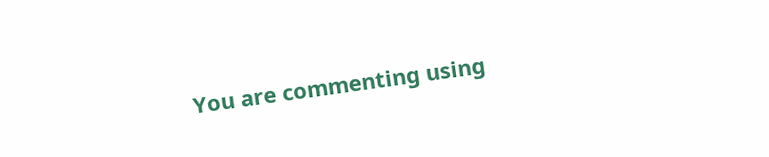You are commenting using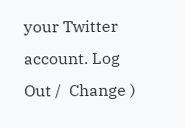your Twitter account. Log Out /  Change )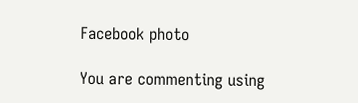Facebook photo

You are commenting using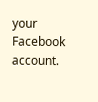your Facebook account.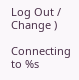Log Out /  Change )

Connecting to %s